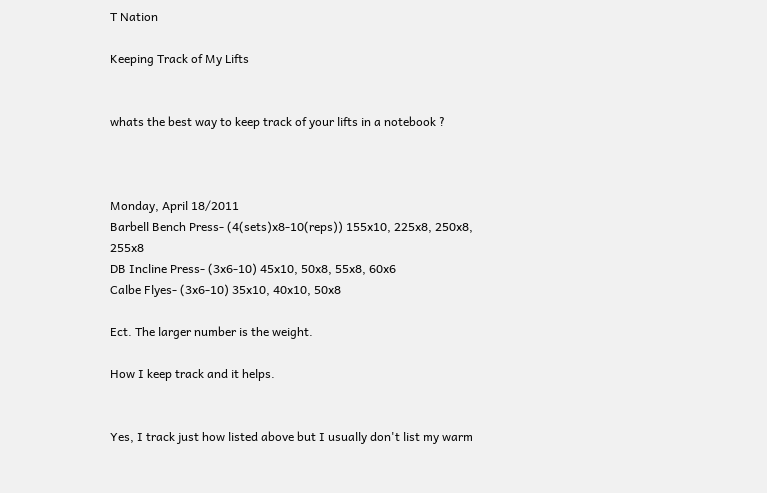T Nation

Keeping Track of My Lifts


whats the best way to keep track of your lifts in a notebook ?



Monday, April 18/2011
Barbell Bench Press- (4(sets)x8-10(reps)) 155x10, 225x8, 250x8, 255x8
DB Incline Press- (3x6-10) 45x10, 50x8, 55x8, 60x6
Calbe Flyes- (3x6-10) 35x10, 40x10, 50x8

Ect. The larger number is the weight.

How I keep track and it helps.


Yes, I track just how listed above but I usually don't list my warm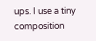ups. I use a tiny composition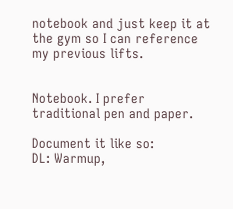notebook and just keep it at the gym so I can reference my previous lifts.


Notebook. I prefer traditional pen and paper.

Document it like so:
DL: Warmup,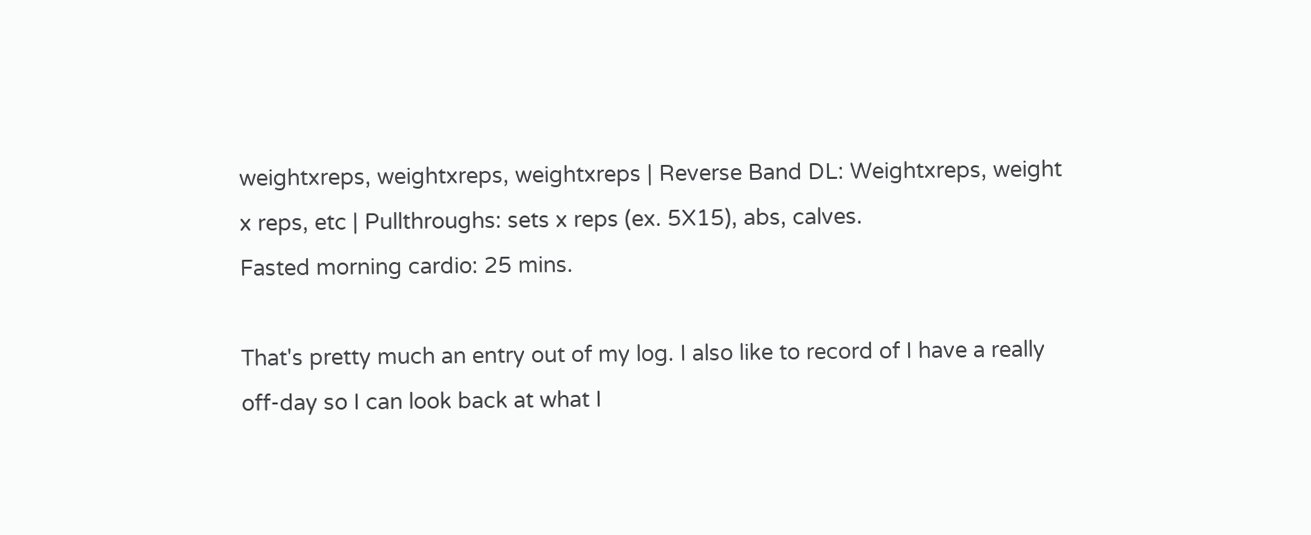weightxreps, weightxreps, weightxreps | Reverse Band DL: Weightxreps, weight x reps, etc | Pullthroughs: sets x reps (ex. 5X15), abs, calves.
Fasted morning cardio: 25 mins.

That's pretty much an entry out of my log. I also like to record of I have a really off-day so I can look back at what I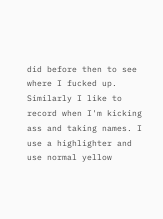did before then to see where I fucked up. Similarly I like to record when I'm kicking ass and taking names. I use a highlighter and use normal yellow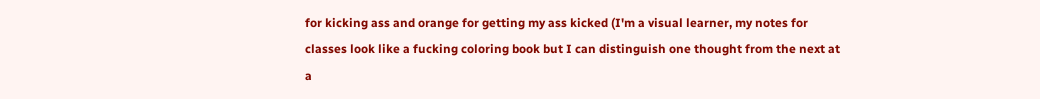for kicking ass and orange for getting my ass kicked (I'm a visual learner, my notes for classes look like a fucking coloring book but I can distinguish one thought from the next at a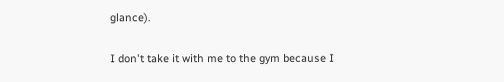glance).

I don't take it with me to the gym because I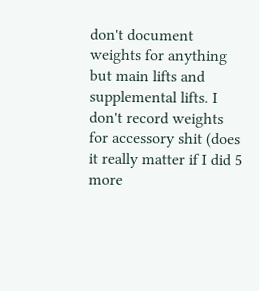don't document weights for anything but main lifts and supplemental lifts. I don't record weights for accessory shit (does it really matter if I did 5 more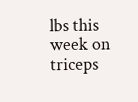lbs this week on triceps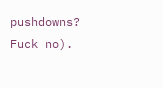pushdowns? Fuck no).